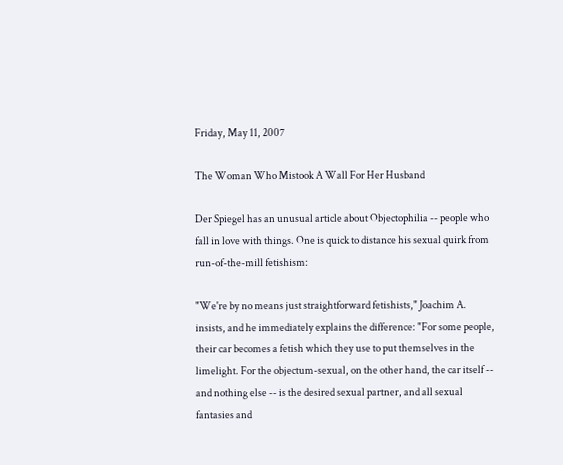Friday, May 11, 2007

The Woman Who Mistook A Wall For Her Husband

Der Spiegel has an unusual article about Objectophilia -- people who fall in love with things. One is quick to distance his sexual quirk from run-of-the-mill fetishism:

"We're by no means just straightforward fetishists," Joachim A. insists, and he immediately explains the difference: "For some people, their car becomes a fetish which they use to put themselves in the limelight. For the objectum-sexual, on the other hand, the car itself -- and nothing else -- is the desired sexual partner, and all sexual fantasies and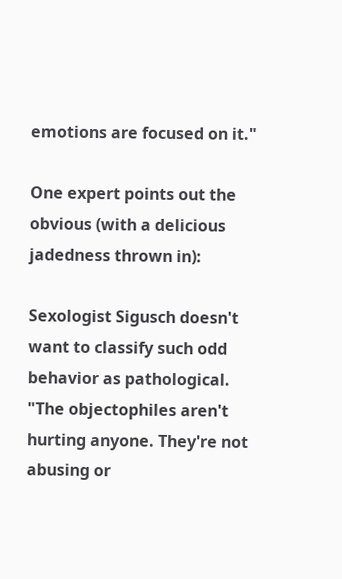emotions are focused on it."

One expert points out the obvious (with a delicious jadedness thrown in):

Sexologist Sigusch doesn't want to classify such odd behavior as pathological. "The objectophiles aren't hurting anyone. They're not abusing or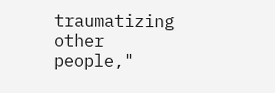traumatizing other people,"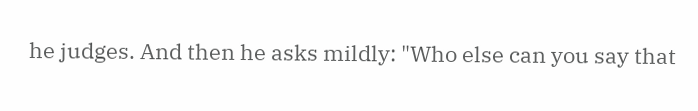he judges. And then he asks mildly: "Who else can you say that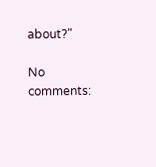about?"

No comments: